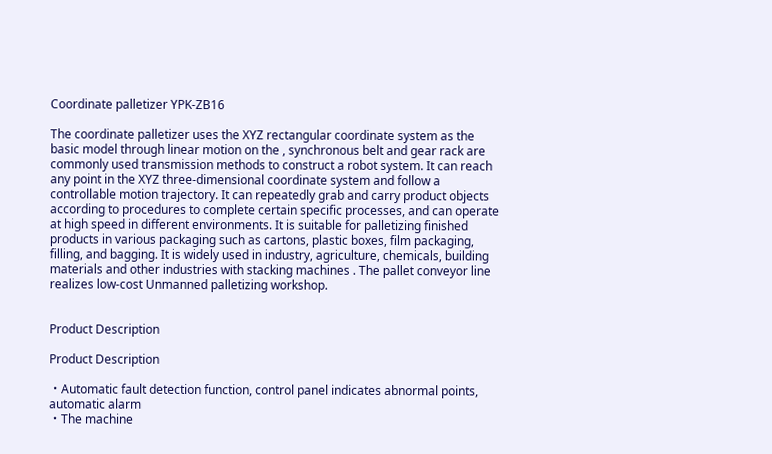Coordinate palletizer YPK-ZB16

The coordinate palletizer uses the XYZ rectangular coordinate system as the basic model through linear motion on the , synchronous belt and gear rack are commonly used transmission methods to construct a robot system. It can reach any point in the XYZ three-dimensional coordinate system and follow a controllable motion trajectory. It can repeatedly grab and carry product objects according to procedures to complete certain specific processes, and can operate at high speed in different environments. It is suitable for palletizing finished products in various packaging such as cartons, plastic boxes, film packaging, filling, and bagging. It is widely used in industry, agriculture, chemicals, building materials and other industries with stacking machines . The pallet conveyor line realizes low-cost Unmanned palletizing workshop.


Product Description

Product Description

・Automatic fault detection function, control panel indicates abnormal points, automatic alarm
・The machine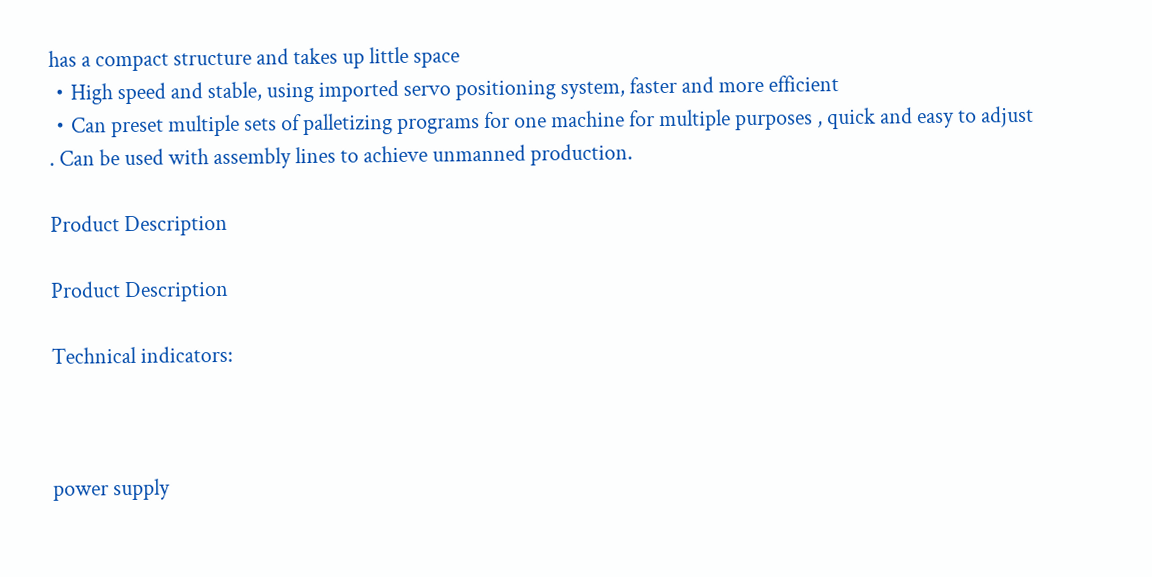has a compact structure and takes up little space
・High speed and stable, using imported servo positioning system, faster and more efficient
・Can preset multiple sets of palletizing programs for one machine for multiple purposes , quick and easy to adjust
. Can be used with assembly lines to achieve unmanned production.

Product Description

Product Description

Technical indicators:



power supply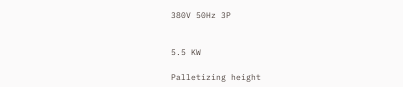380V 50Hz 3P


5.5 KW

Palletizing height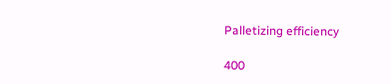Palletizing efficiency

400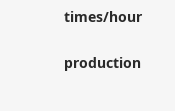times/hour

production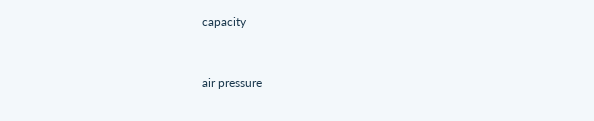capacity


air pressure